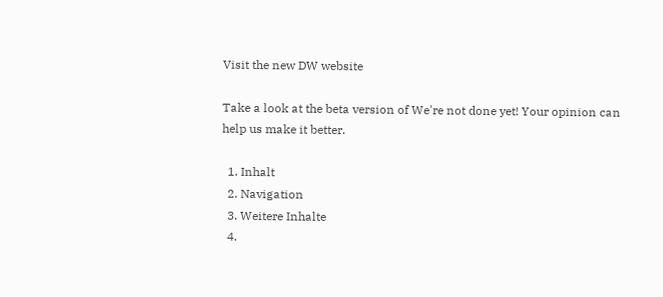Visit the new DW website

Take a look at the beta version of We're not done yet! Your opinion can help us make it better.

  1. Inhalt
  2. Navigation
  3. Weitere Inhalte
  4.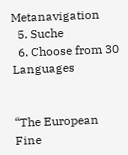Metanavigation
  5. Suche
  6. Choose from 30 Languages


“The European Fine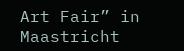Art Fair” in Maastricht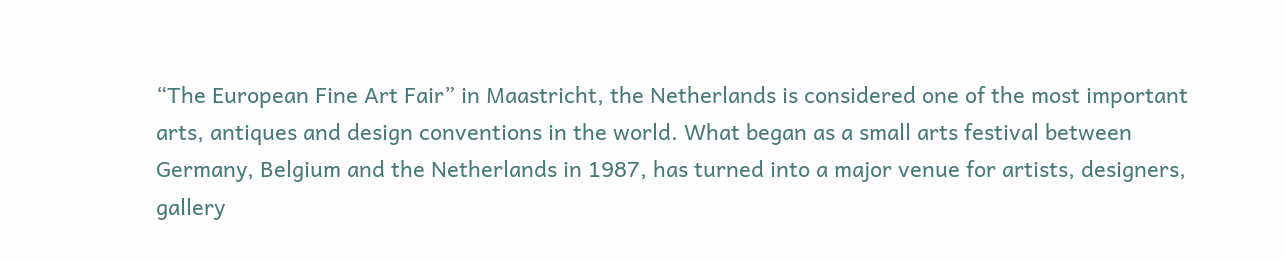“The European Fine Art Fair” in Maastricht, the Netherlands is considered one of the most important arts, antiques and design conventions in the world. What began as a small arts festival between Germany, Belgium and the Netherlands in 1987, has turned into a major venue for artists, designers, gallery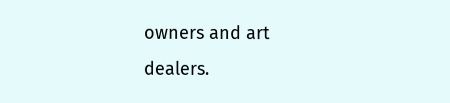owners and art dealers.